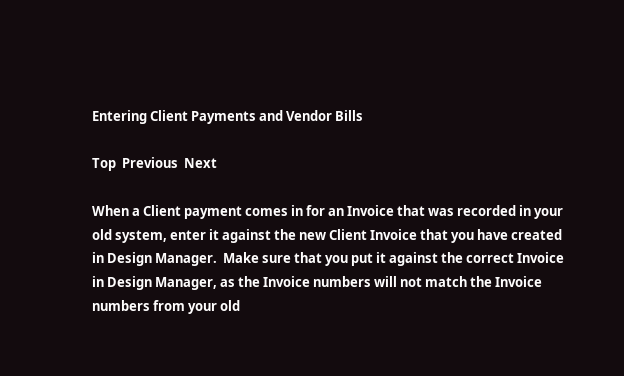Entering Client Payments and Vendor Bills

Top  Previous  Next

When a Client payment comes in for an Invoice that was recorded in your old system, enter it against the new Client Invoice that you have created in Design Manager.  Make sure that you put it against the correct Invoice in Design Manager, as the Invoice numbers will not match the Invoice numbers from your old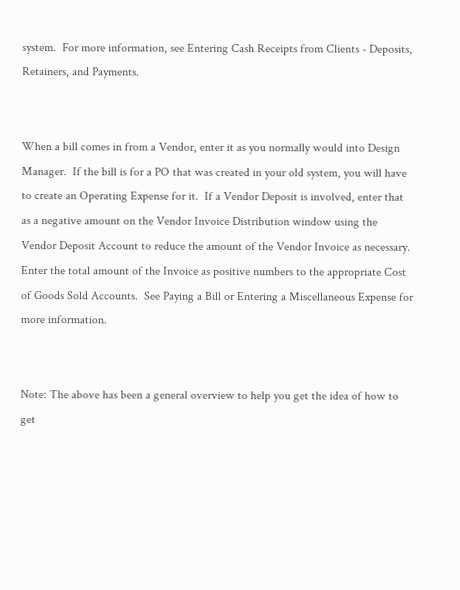system.  For more information, see Entering Cash Receipts from Clients - Deposits, Retainers, and Payments.


When a bill comes in from a Vendor, enter it as you normally would into Design Manager.  If the bill is for a PO that was created in your old system, you will have to create an Operating Expense for it.  If a Vendor Deposit is involved, enter that as a negative amount on the Vendor Invoice Distribution window using the Vendor Deposit Account to reduce the amount of the Vendor Invoice as necessary.  Enter the total amount of the Invoice as positive numbers to the appropriate Cost of Goods Sold Accounts.  See Paying a Bill or Entering a Miscellaneous Expense for more information.


Note: The above has been a general overview to help you get the idea of how to get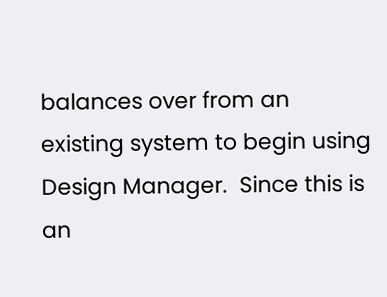balances over from an existing system to begin using Design Manager.  Since this is an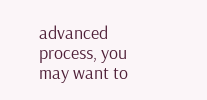advanced process, you may want to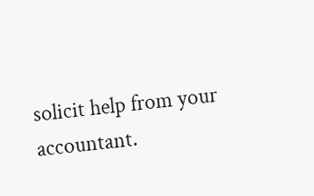solicit help from your accountant.